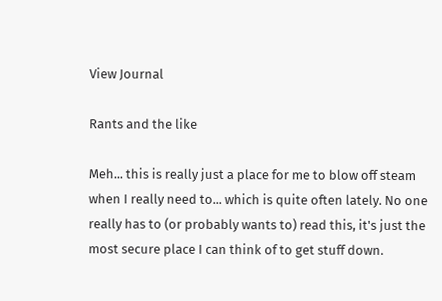View Journal

Rants and the like

Meh... this is really just a place for me to blow off steam when I really need to... which is quite often lately. No one really has to (or probably wants to) read this, it's just the most secure place I can think of to get stuff down.